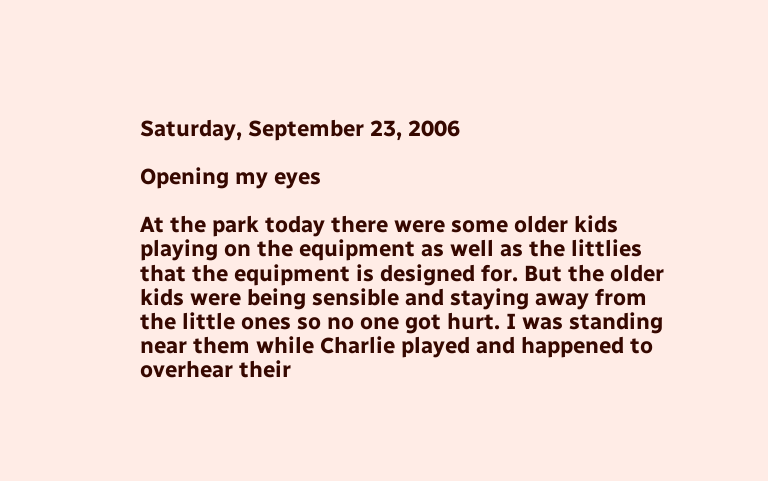Saturday, September 23, 2006

Opening my eyes

At the park today there were some older kids playing on the equipment as well as the littlies that the equipment is designed for. But the older kids were being sensible and staying away from the little ones so no one got hurt. I was standing near them while Charlie played and happened to overhear their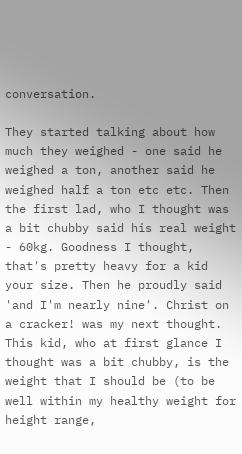conversation.

They started talking about how much they weighed - one said he weighed a ton, another said he weighed half a ton etc etc. Then the first lad, who I thought was a bit chubby said his real weight - 60kg. Goodness I thought, that's pretty heavy for a kid your size. Then he proudly said 'and I'm nearly nine'. Christ on a cracker! was my next thought. This kid, who at first glance I thought was a bit chubby, is the weight that I should be (to be well within my healthy weight for height range,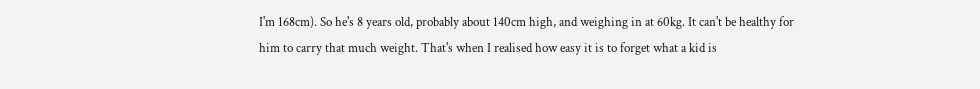I'm 168cm). So he's 8 years old, probably about 140cm high, and weighing in at 60kg. It can't be healthy for him to carry that much weight. That's when I realised how easy it is to forget what a kid is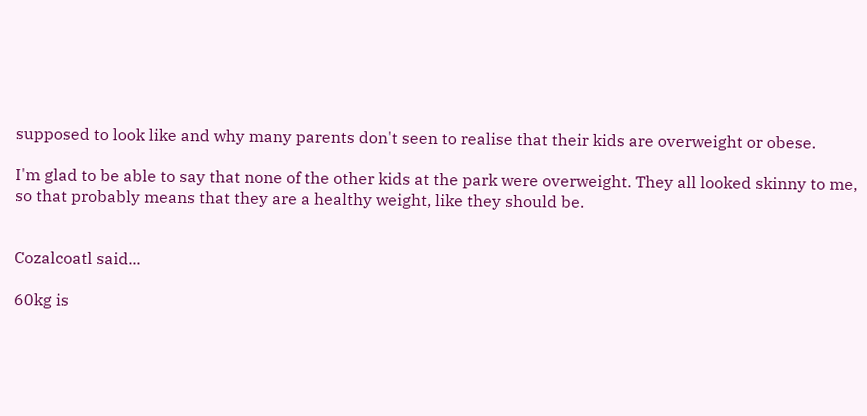supposed to look like and why many parents don't seen to realise that their kids are overweight or obese.

I'm glad to be able to say that none of the other kids at the park were overweight. They all looked skinny to me, so that probably means that they are a healthy weight, like they should be.


Cozalcoatl said...

60kg is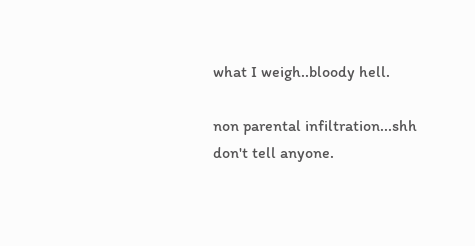what I weigh..bloody hell.

non parental infiltration...shh don't tell anyone.